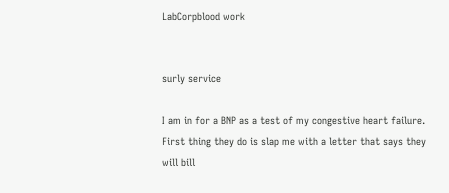LabCorpblood work


surly service

I am in for a BNP as a test of my congestive heart failure. First thing they do is slap me with a letter that says they will bill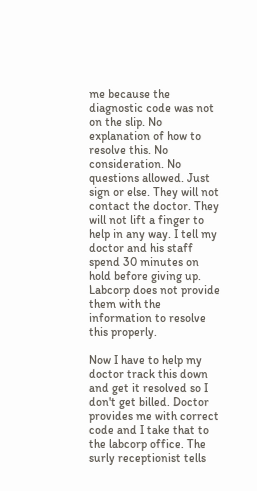me because the diagnostic code was not on the slip. No explanation of how to resolve this. No consideration. No questions allowed. Just sign or else. They will not contact the doctor. They will not lift a finger to help in any way. I tell my doctor and his staff spend 30 minutes on hold before giving up. Labcorp does not provide them with the information to resolve this properly.

Now I have to help my doctor track this down and get it resolved so I don't get billed. Doctor provides me with correct code and I take that to the labcorp office. The surly receptionist tells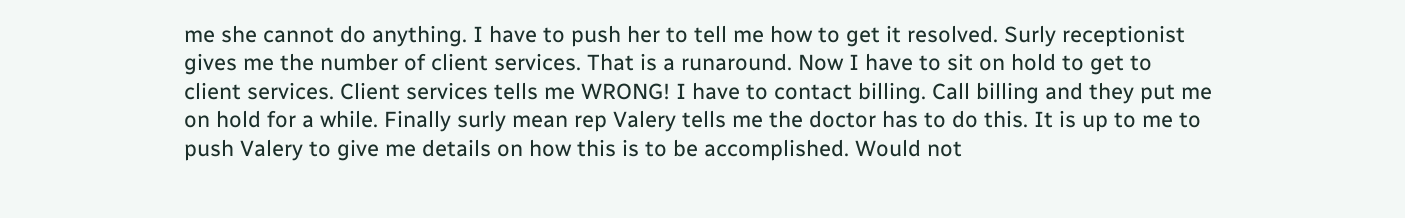me she cannot do anything. I have to push her to tell me how to get it resolved. Surly receptionist gives me the number of client services. That is a runaround. Now I have to sit on hold to get to client services. Client services tells me WRONG! I have to contact billing. Call billing and they put me on hold for a while. Finally surly mean rep Valery tells me the doctor has to do this. It is up to me to push Valery to give me details on how this is to be accomplished. Would not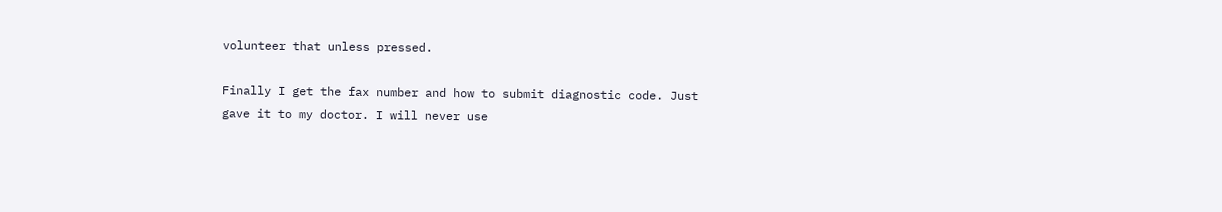volunteer that unless pressed.

Finally I get the fax number and how to submit diagnostic code. Just gave it to my doctor. I will never use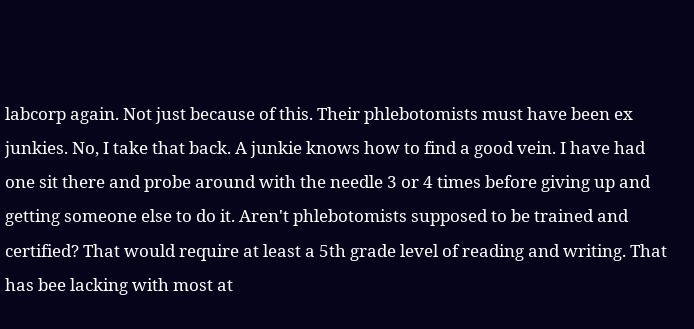labcorp again. Not just because of this. Their phlebotomists must have been ex junkies. No, I take that back. A junkie knows how to find a good vein. I have had one sit there and probe around with the needle 3 or 4 times before giving up and getting someone else to do it. Aren't phlebotomists supposed to be trained and certified? That would require at least a 5th grade level of reading and writing. That has bee lacking with most at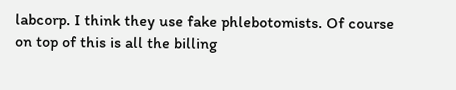labcorp. I think they use fake phlebotomists. Of course on top of this is all the billing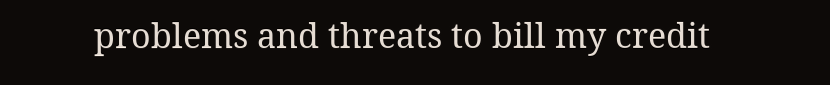problems and threats to bill my credit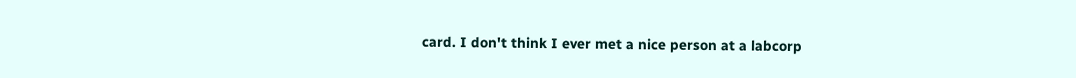card. I don't think I ever met a nice person at a labcorp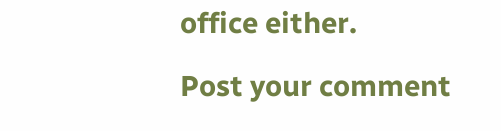office either.

Post your comment